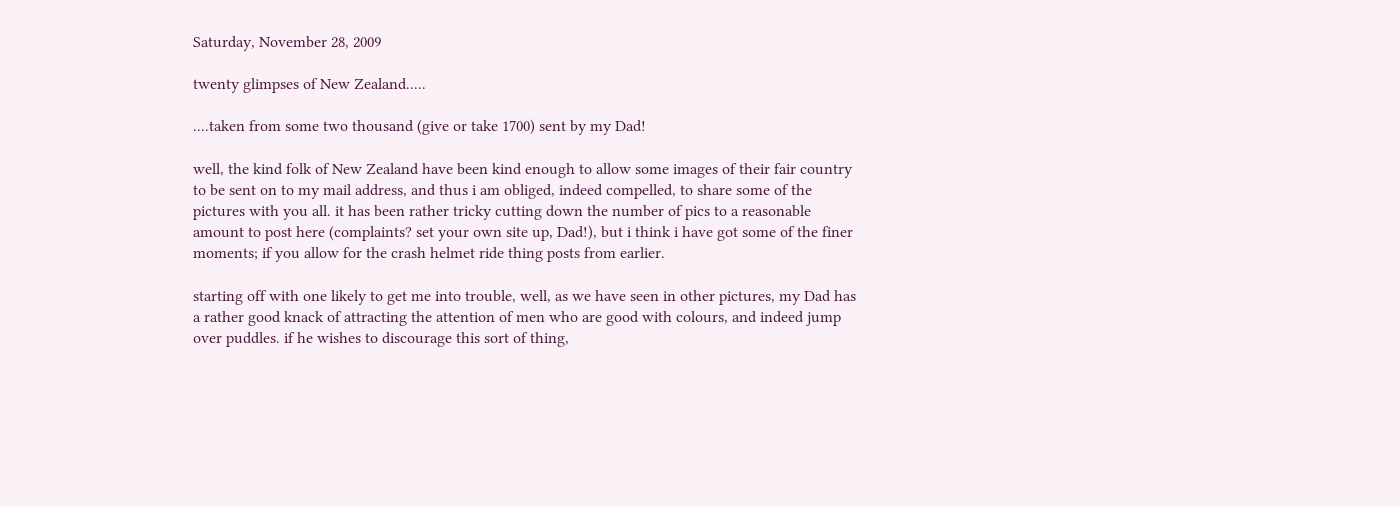Saturday, November 28, 2009

twenty glimpses of New Zealand.....

....taken from some two thousand (give or take 1700) sent by my Dad!

well, the kind folk of New Zealand have been kind enough to allow some images of their fair country to be sent on to my mail address, and thus i am obliged, indeed compelled, to share some of the pictures with you all. it has been rather tricky cutting down the number of pics to a reasonable amount to post here (complaints? set your own site up, Dad!), but i think i have got some of the finer moments; if you allow for the crash helmet ride thing posts from earlier.

starting off with one likely to get me into trouble, well, as we have seen in other pictures, my Dad has a rather good knack of attracting the attention of men who are good with colours, and indeed jump over puddles. if he wishes to discourage this sort of thing,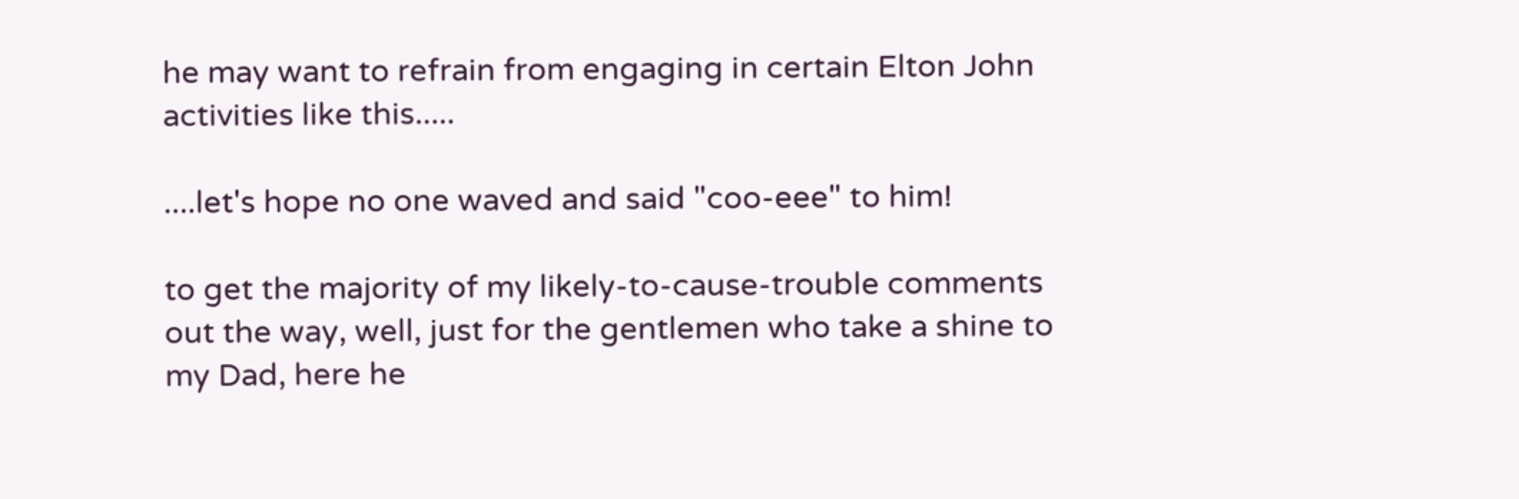he may want to refrain from engaging in certain Elton John activities like this.....

....let's hope no one waved and said "coo-eee" to him!

to get the majority of my likely-to-cause-trouble comments out the way, well, just for the gentlemen who take a shine to my Dad, here he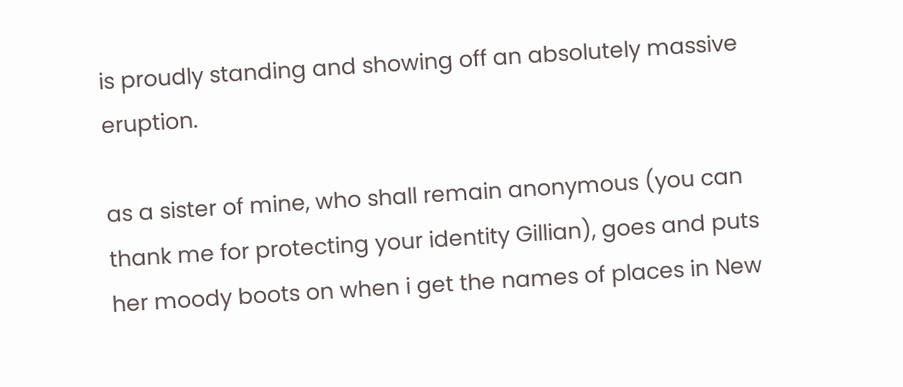is proudly standing and showing off an absolutely massive eruption.

as a sister of mine, who shall remain anonymous (you can thank me for protecting your identity Gillian), goes and puts her moody boots on when i get the names of places in New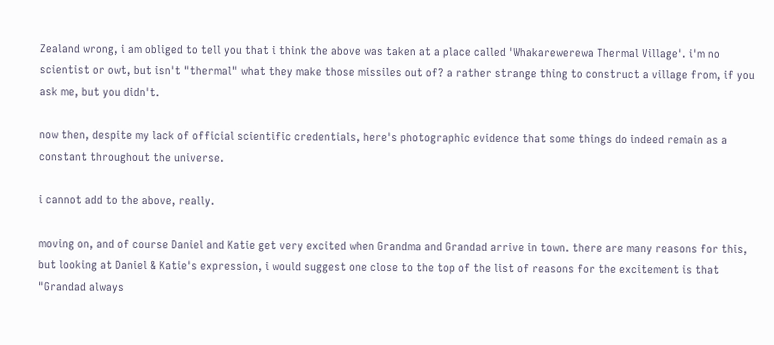Zealand wrong, i am obliged to tell you that i think the above was taken at a place called 'Whakarewerewa Thermal Village'. i'm no scientist or owt, but isn't "thermal" what they make those missiles out of? a rather strange thing to construct a village from, if you ask me, but you didn't.

now then, despite my lack of official scientific credentials, here's photographic evidence that some things do indeed remain as a constant throughout the universe.

i cannot add to the above, really.

moving on, and of course Daniel and Katie get very excited when Grandma and Grandad arrive in town. there are many reasons for this, but looking at Daniel & Katie's expression, i would suggest one close to the top of the list of reasons for the excitement is that "Grandad always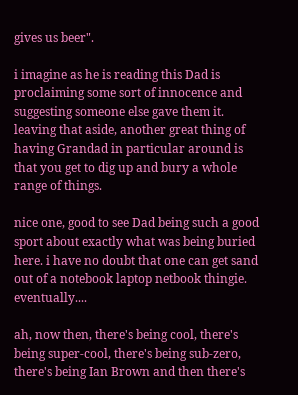gives us beer".

i imagine as he is reading this Dad is proclaiming some sort of innocence and suggesting someone else gave them it. leaving that aside, another great thing of having Grandad in particular around is that you get to dig up and bury a whole range of things.

nice one, good to see Dad being such a good sport about exactly what was being buried here. i have no doubt that one can get sand out of a notebook laptop netbook thingie. eventually....

ah, now then, there's being cool, there's being super-cool, there's being sub-zero, there's being Ian Brown and then there's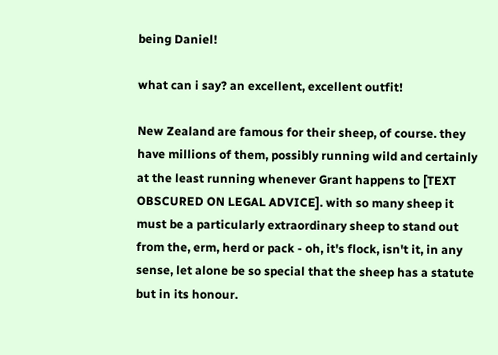being Daniel!

what can i say? an excellent, excellent outfit!

New Zealand are famous for their sheep, of course. they have millions of them, possibly running wild and certainly at the least running whenever Grant happens to [TEXT OBSCURED ON LEGAL ADVICE]. with so many sheep it must be a particularly extraordinary sheep to stand out from the, erm, herd or pack - oh, it's flock, isn't it, in any sense, let alone be so special that the sheep has a statute but in its honour.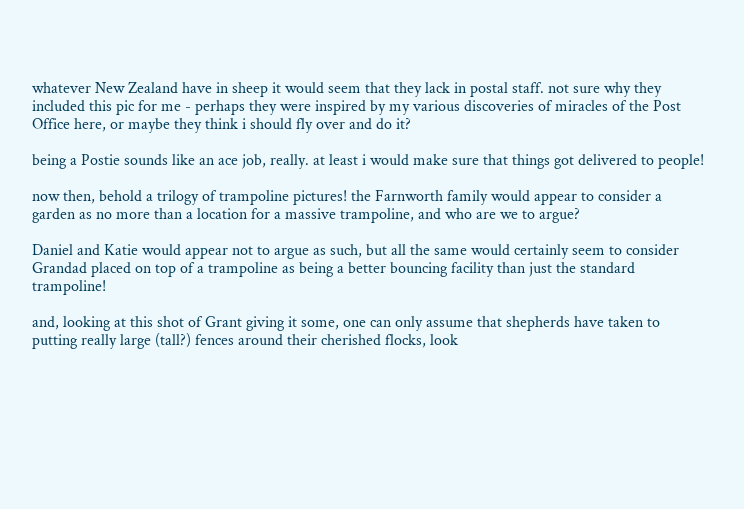whatever New Zealand have in sheep it would seem that they lack in postal staff. not sure why they included this pic for me - perhaps they were inspired by my various discoveries of miracles of the Post Office here, or maybe they think i should fly over and do it?

being a Postie sounds like an ace job, really. at least i would make sure that things got delivered to people!

now then, behold a trilogy of trampoline pictures! the Farnworth family would appear to consider a garden as no more than a location for a massive trampoline, and who are we to argue?

Daniel and Katie would appear not to argue as such, but all the same would certainly seem to consider Grandad placed on top of a trampoline as being a better bouncing facility than just the standard trampoline!

and, looking at this shot of Grant giving it some, one can only assume that shepherds have taken to putting really large (tall?) fences around their cherished flocks, look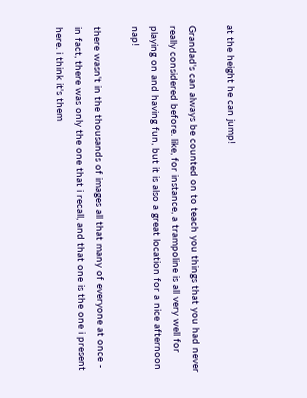at the height he can jump!

Grandad's can always be counted on to teach you things that you had never really considered before. like, for instance, a trampoline is all very well for playing on and having fun, but it is also a great location for a nice afternoon nap!

there wasn't in the thousands of images all that many of everyone at once - in fact, there was only the one that i recall, and that one is the one i present here. i think it's them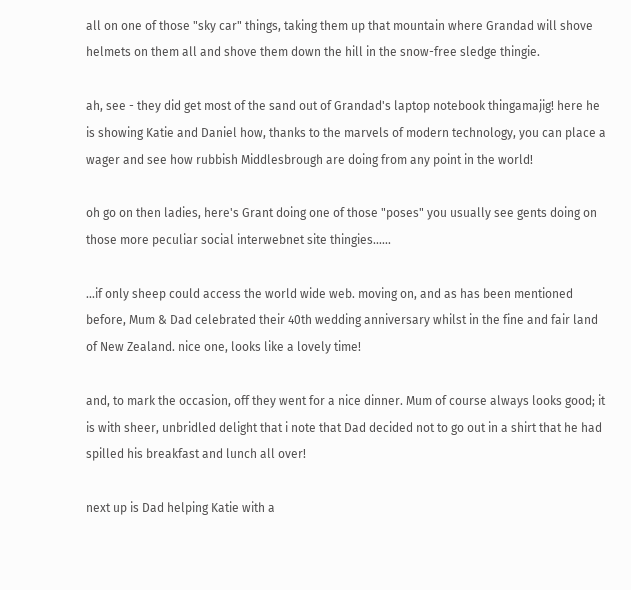all on one of those "sky car" things, taking them up that mountain where Grandad will shove helmets on them all and shove them down the hill in the snow-free sledge thingie.

ah, see - they did get most of the sand out of Grandad's laptop notebook thingamajig! here he is showing Katie and Daniel how, thanks to the marvels of modern technology, you can place a wager and see how rubbish Middlesbrough are doing from any point in the world!

oh go on then ladies, here's Grant doing one of those "poses" you usually see gents doing on those more peculiar social interwebnet site thingies......

...if only sheep could access the world wide web. moving on, and as has been mentioned before, Mum & Dad celebrated their 40th wedding anniversary whilst in the fine and fair land of New Zealand. nice one, looks like a lovely time!

and, to mark the occasion, off they went for a nice dinner. Mum of course always looks good; it is with sheer, unbridled delight that i note that Dad decided not to go out in a shirt that he had spilled his breakfast and lunch all over!

next up is Dad helping Katie with a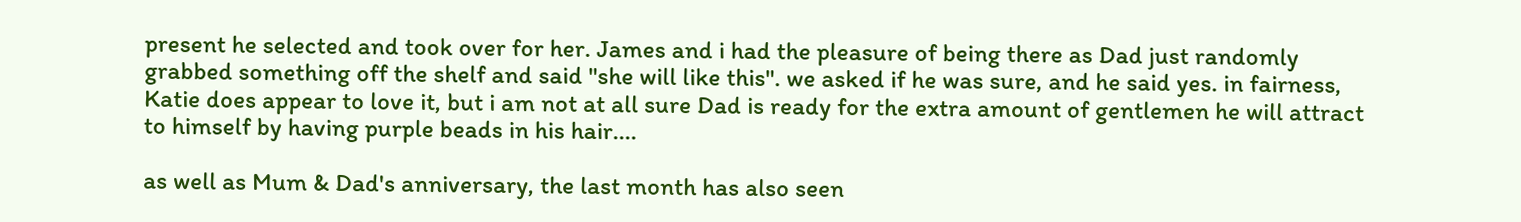present he selected and took over for her. James and i had the pleasure of being there as Dad just randomly grabbed something off the shelf and said "she will like this". we asked if he was sure, and he said yes. in fairness, Katie does appear to love it, but i am not at all sure Dad is ready for the extra amount of gentlemen he will attract to himself by having purple beads in his hair....

as well as Mum & Dad's anniversary, the last month has also seen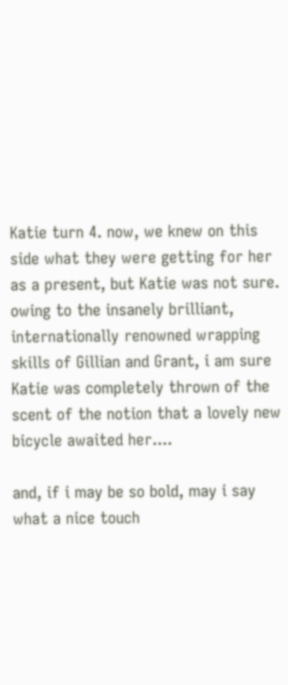Katie turn 4. now, we knew on this side what they were getting for her as a present, but Katie was not sure. owing to the insanely brilliant, internationally renowned wrapping skills of Gillian and Grant, i am sure Katie was completely thrown of the scent of the notion that a lovely new bicycle awaited her....

and, if i may be so bold, may i say what a nice touch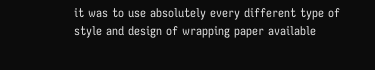it was to use absolutely every different type of style and design of wrapping paper available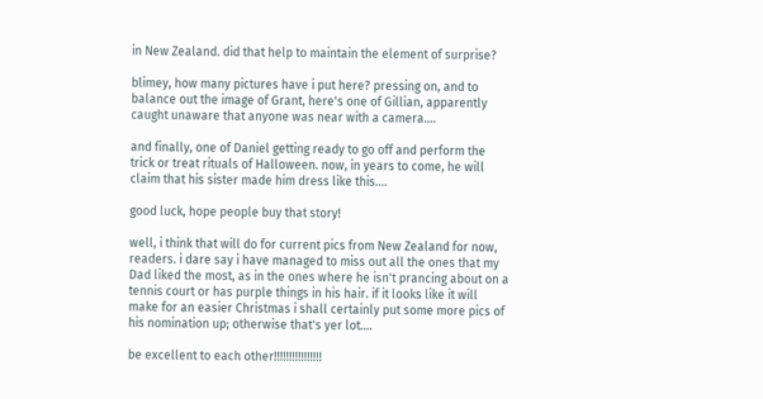in New Zealand. did that help to maintain the element of surprise?

blimey, how many pictures have i put here? pressing on, and to balance out the image of Grant, here's one of Gillian, apparently caught unaware that anyone was near with a camera....

and finally, one of Daniel getting ready to go off and perform the trick or treat rituals of Halloween. now, in years to come, he will claim that his sister made him dress like this....

good luck, hope people buy that story!

well, i think that will do for current pics from New Zealand for now, readers. i dare say i have managed to miss out all the ones that my Dad liked the most, as in the ones where he isn't prancing about on a tennis court or has purple things in his hair. if it looks like it will make for an easier Christmas i shall certainly put some more pics of his nomination up; otherwise that's yer lot....

be excellent to each other!!!!!!!!!!!!!!!!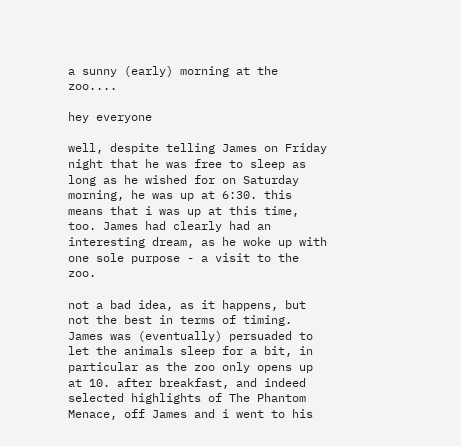a sunny (early) morning at the zoo....

hey everyone

well, despite telling James on Friday night that he was free to sleep as long as he wished for on Saturday morning, he was up at 6:30. this means that i was up at this time, too. James had clearly had an interesting dream, as he woke up with one sole purpose - a visit to the zoo.

not a bad idea, as it happens, but not the best in terms of timing. James was (eventually) persuaded to let the animals sleep for a bit, in particular as the zoo only opens up at 10. after breakfast, and indeed selected highlights of The Phantom Menace, off James and i went to his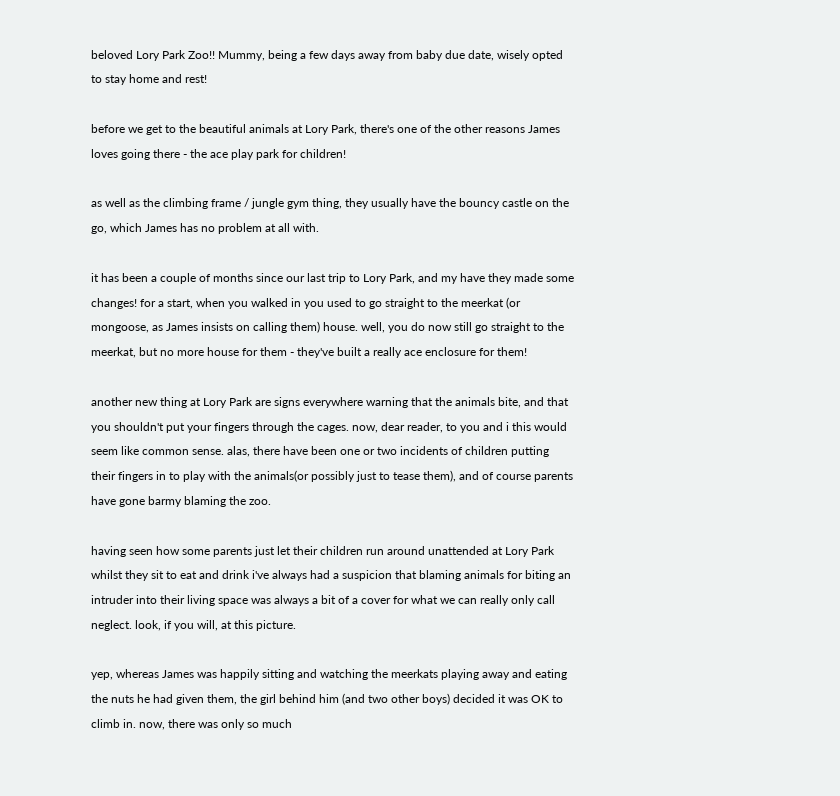beloved Lory Park Zoo!! Mummy, being a few days away from baby due date, wisely opted to stay home and rest!

before we get to the beautiful animals at Lory Park, there's one of the other reasons James loves going there - the ace play park for children!

as well as the climbing frame / jungle gym thing, they usually have the bouncy castle on the go, which James has no problem at all with.

it has been a couple of months since our last trip to Lory Park, and my have they made some changes! for a start, when you walked in you used to go straight to the meerkat (or mongoose, as James insists on calling them) house. well, you do now still go straight to the meerkat, but no more house for them - they've built a really ace enclosure for them!

another new thing at Lory Park are signs everywhere warning that the animals bite, and that you shouldn't put your fingers through the cages. now, dear reader, to you and i this would seem like common sense. alas, there have been one or two incidents of children putting their fingers in to play with the animals(or possibly just to tease them), and of course parents have gone barmy blaming the zoo.

having seen how some parents just let their children run around unattended at Lory Park whilst they sit to eat and drink i've always had a suspicion that blaming animals for biting an intruder into their living space was always a bit of a cover for what we can really only call neglect. look, if you will, at this picture.

yep, whereas James was happily sitting and watching the meerkats playing away and eating the nuts he had given them, the girl behind him (and two other boys) decided it was OK to climb in. now, there was only so much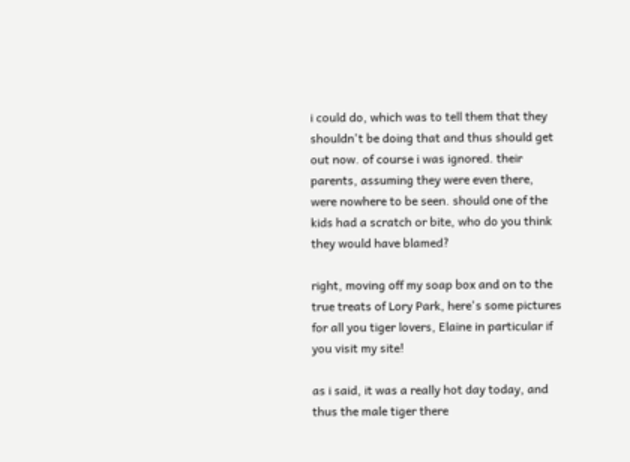i could do, which was to tell them that they shouldn't be doing that and thus should get out now. of course i was ignored. their parents, assuming they were even there, were nowhere to be seen. should one of the kids had a scratch or bite, who do you think they would have blamed?

right, moving off my soap box and on to the true treats of Lory Park, here's some pictures for all you tiger lovers, Elaine in particular if you visit my site!

as i said, it was a really hot day today, and thus the male tiger there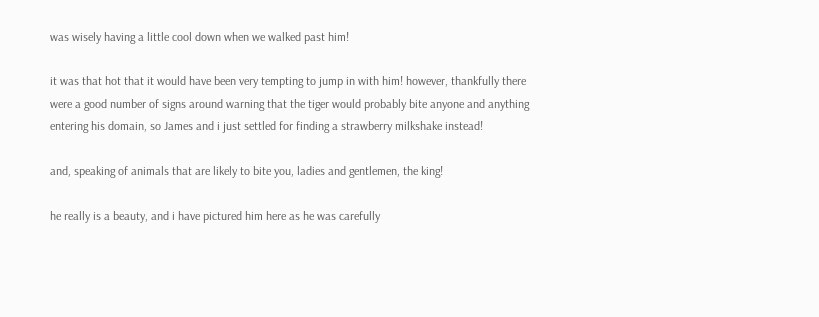was wisely having a little cool down when we walked past him!

it was that hot that it would have been very tempting to jump in with him! however, thankfully there were a good number of signs around warning that the tiger would probably bite anyone and anything entering his domain, so James and i just settled for finding a strawberry milkshake instead!

and, speaking of animals that are likely to bite you, ladies and gentlemen, the king!

he really is a beauty, and i have pictured him here as he was carefully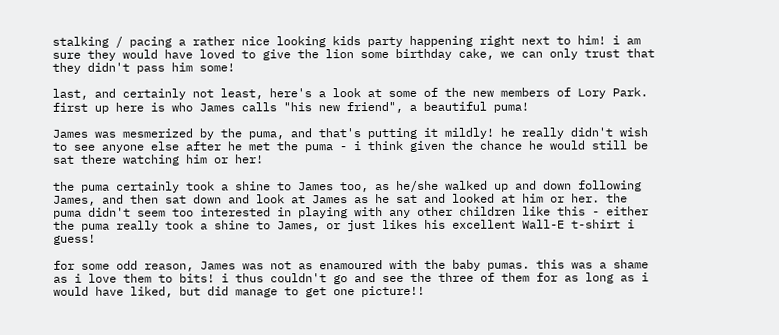stalking / pacing a rather nice looking kids party happening right next to him! i am sure they would have loved to give the lion some birthday cake, we can only trust that they didn't pass him some!

last, and certainly not least, here's a look at some of the new members of Lory Park. first up here is who James calls "his new friend", a beautiful puma!

James was mesmerized by the puma, and that's putting it mildly! he really didn't wish to see anyone else after he met the puma - i think given the chance he would still be sat there watching him or her!

the puma certainly took a shine to James too, as he/she walked up and down following James, and then sat down and look at James as he sat and looked at him or her. the puma didn't seem too interested in playing with any other children like this - either the puma really took a shine to James, or just likes his excellent Wall-E t-shirt i guess!

for some odd reason, James was not as enamoured with the baby pumas. this was a shame as i love them to bits! i thus couldn't go and see the three of them for as long as i would have liked, but did manage to get one picture!!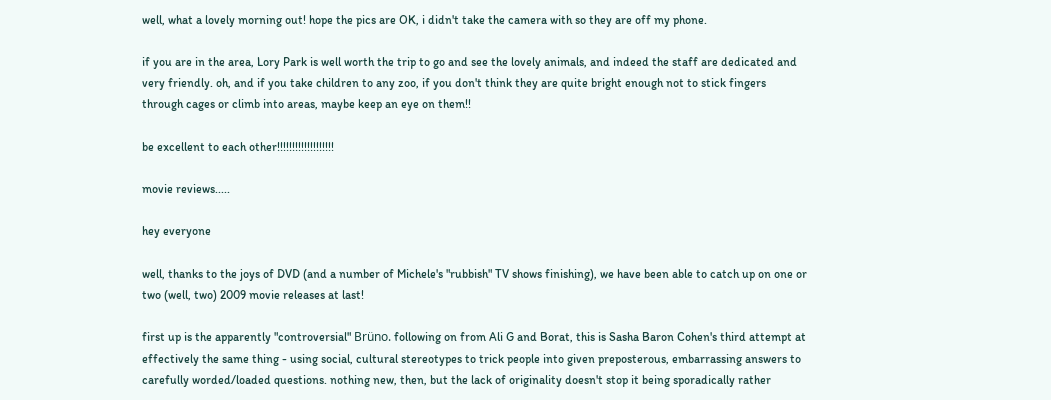well, what a lovely morning out! hope the pics are OK, i didn't take the camera with so they are off my phone.

if you are in the area, Lory Park is well worth the trip to go and see the lovely animals, and indeed the staff are dedicated and very friendly. oh, and if you take children to any zoo, if you don't think they are quite bright enough not to stick fingers through cages or climb into areas, maybe keep an eye on them!!

be excellent to each other!!!!!!!!!!!!!!!!!!!

movie reviews.....

hey everyone

well, thanks to the joys of DVD (and a number of Michele's "rubbish" TV shows finishing), we have been able to catch up on one or two (well, two) 2009 movie releases at last!

first up is the apparently "controversial" Brüno. following on from Ali G and Borat, this is Sasha Baron Cohen's third attempt at effectively the same thing - using social, cultural stereotypes to trick people into given preposterous, embarrassing answers to carefully worded/loaded questions. nothing new, then, but the lack of originality doesn't stop it being sporadically rather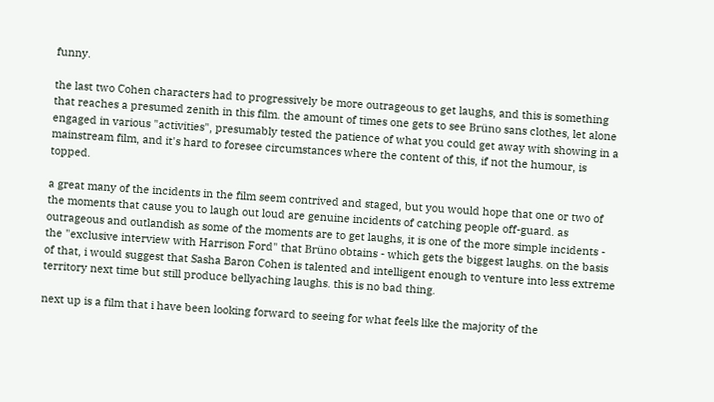funny.

the last two Cohen characters had to progressively be more outrageous to get laughs, and this is something that reaches a presumed zenith in this film. the amount of times one gets to see Brüno sans clothes, let alone engaged in various "activities", presumably tested the patience of what you could get away with showing in a mainstream film, and it's hard to foresee circumstances where the content of this, if not the humour, is topped.

a great many of the incidents in the film seem contrived and staged, but you would hope that one or two of the moments that cause you to laugh out loud are genuine incidents of catching people off-guard. as outrageous and outlandish as some of the moments are to get laughs, it is one of the more simple incidents - the "exclusive interview with Harrison Ford" that Brüno obtains - which gets the biggest laughs. on the basis of that, i would suggest that Sasha Baron Cohen is talented and intelligent enough to venture into less extreme territory next time but still produce bellyaching laughs. this is no bad thing.

next up is a film that i have been looking forward to seeing for what feels like the majority of the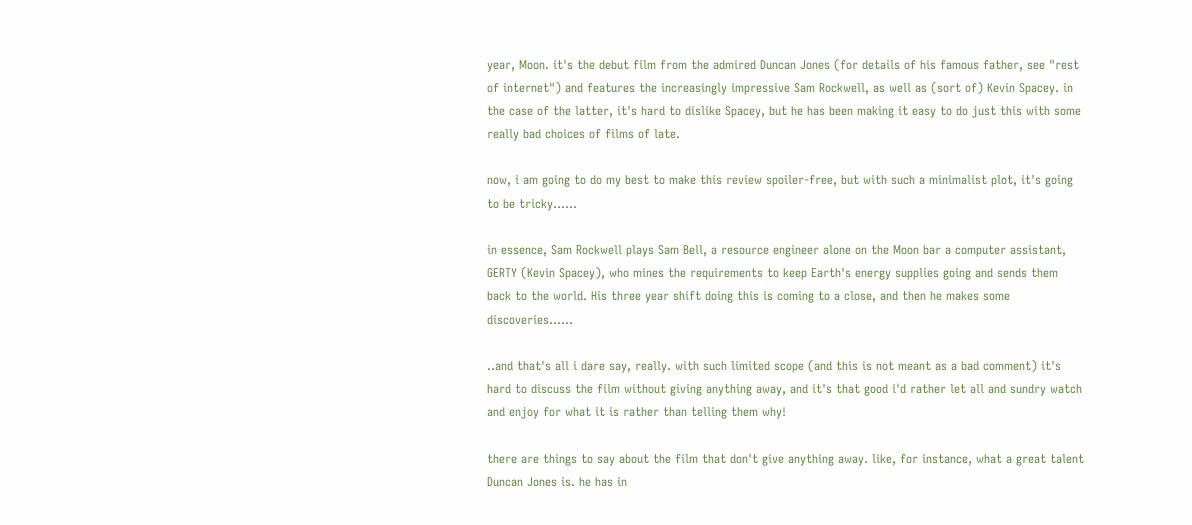year, Moon. it's the debut film from the admired Duncan Jones (for details of his famous father, see "rest of internet") and features the increasingly impressive Sam Rockwell, as well as (sort of) Kevin Spacey. in the case of the latter, it's hard to dislike Spacey, but he has been making it easy to do just this with some really bad choices of films of late.

now, i am going to do my best to make this review spoiler-free, but with such a minimalist plot, it's going to be tricky......

in essence, Sam Rockwell plays Sam Bell, a resource engineer alone on the Moon bar a computer assistant, GERTY (Kevin Spacey), who mines the requirements to keep Earth's energy supplies going and sends them back to the world. His three year shift doing this is coming to a close, and then he makes some discoveries......

..and that's all i dare say, really. with such limited scope (and this is not meant as a bad comment) it's hard to discuss the film without giving anything away, and it's that good i'd rather let all and sundry watch and enjoy for what it is rather than telling them why!

there are things to say about the film that don't give anything away. like, for instance, what a great talent Duncan Jones is. he has in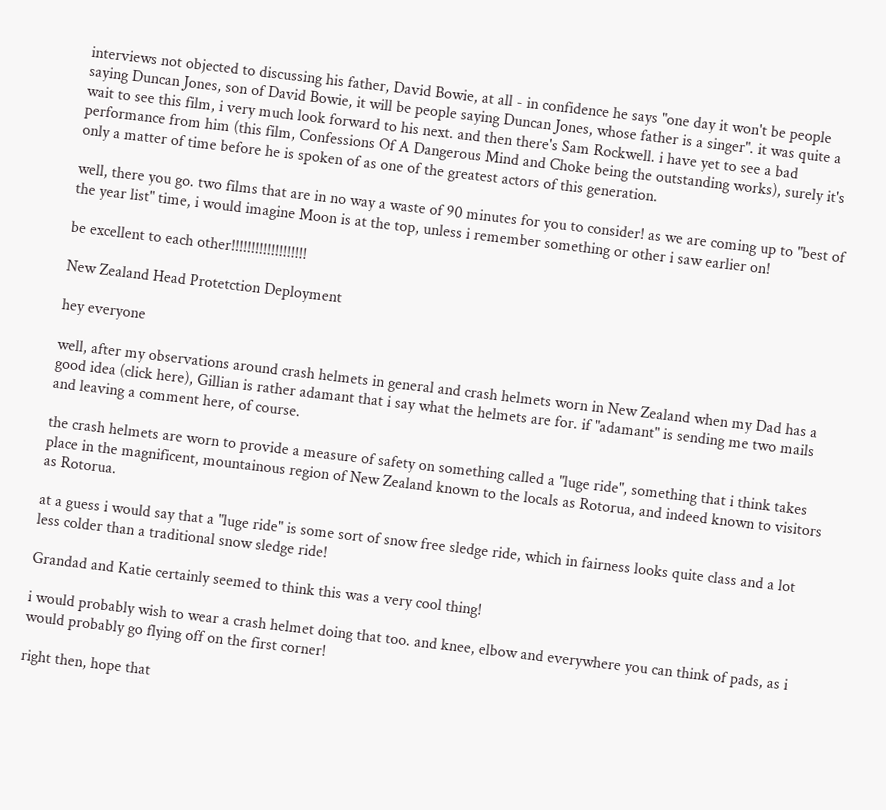interviews not objected to discussing his father, David Bowie, at all - in confidence he says "one day it won't be people saying Duncan Jones, son of David Bowie, it will be people saying Duncan Jones, whose father is a singer". it was quite a wait to see this film, i very much look forward to his next. and then there's Sam Rockwell. i have yet to see a bad performance from him (this film, Confessions Of A Dangerous Mind and Choke being the outstanding works), surely it's only a matter of time before he is spoken of as one of the greatest actors of this generation.

well, there you go. two films that are in no way a waste of 90 minutes for you to consider! as we are coming up to "best of the year list" time, i would imagine Moon is at the top, unless i remember something or other i saw earlier on!

be excellent to each other!!!!!!!!!!!!!!!!!!!

New Zealand Head Protetction Deployment

hey everyone

well, after my observations around crash helmets in general and crash helmets worn in New Zealand when my Dad has a good idea (click here), Gillian is rather adamant that i say what the helmets are for. if "adamant" is sending me two mails and leaving a comment here, of course.

the crash helmets are worn to provide a measure of safety on something called a "luge ride", something that i think takes place in the magnificent, mountainous region of New Zealand known to the locals as Rotorua, and indeed known to visitors as Rotorua.

at a guess i would say that a "luge ride" is some sort of snow free sledge ride, which in fairness looks quite class and a lot less colder than a traditional snow sledge ride!

Grandad and Katie certainly seemed to think this was a very cool thing!

i would probably wish to wear a crash helmet doing that too. and knee, elbow and everywhere you can think of pads, as i would probably go flying off on the first corner!

right then, hope that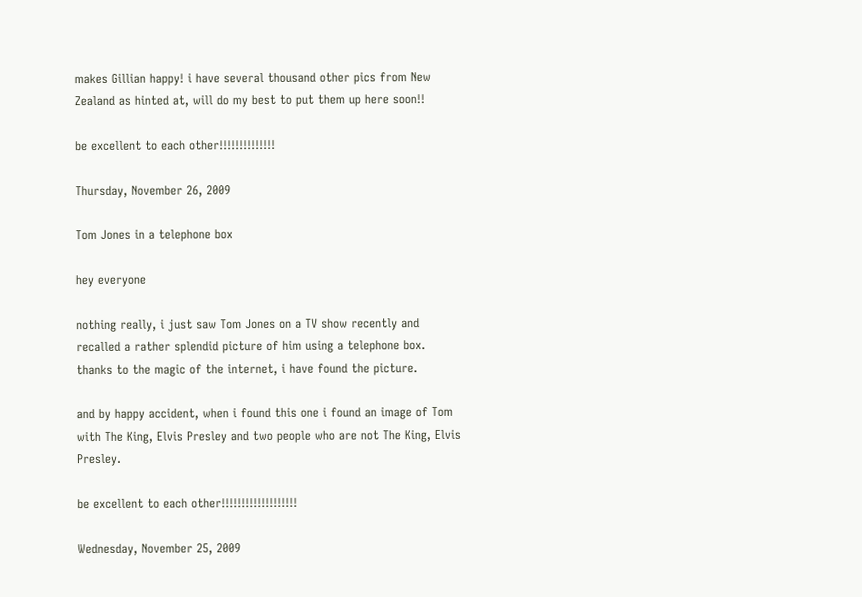makes Gillian happy! i have several thousand other pics from New Zealand as hinted at, will do my best to put them up here soon!!

be excellent to each other!!!!!!!!!!!!!!

Thursday, November 26, 2009

Tom Jones in a telephone box

hey everyone

nothing really, i just saw Tom Jones on a TV show recently and recalled a rather splendid picture of him using a telephone box. thanks to the magic of the internet, i have found the picture.

and by happy accident, when i found this one i found an image of Tom with The King, Elvis Presley and two people who are not The King, Elvis Presley.

be excellent to each other!!!!!!!!!!!!!!!!!!!

Wednesday, November 25, 2009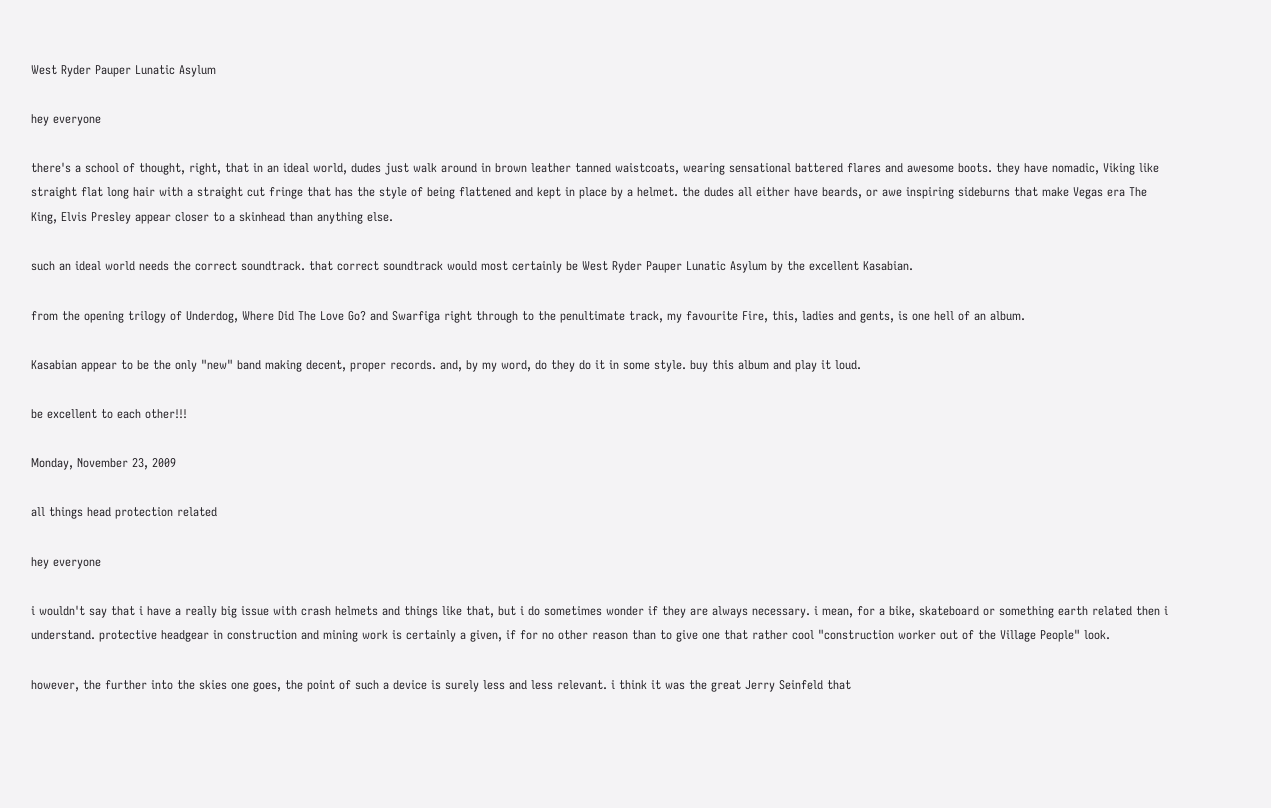West Ryder Pauper Lunatic Asylum

hey everyone

there's a school of thought, right, that in an ideal world, dudes just walk around in brown leather tanned waistcoats, wearing sensational battered flares and awesome boots. they have nomadic, Viking like straight flat long hair with a straight cut fringe that has the style of being flattened and kept in place by a helmet. the dudes all either have beards, or awe inspiring sideburns that make Vegas era The King, Elvis Presley appear closer to a skinhead than anything else.

such an ideal world needs the correct soundtrack. that correct soundtrack would most certainly be West Ryder Pauper Lunatic Asylum by the excellent Kasabian.

from the opening trilogy of Underdog, Where Did The Love Go? and Swarfiga right through to the penultimate track, my favourite Fire, this, ladies and gents, is one hell of an album.

Kasabian appear to be the only "new" band making decent, proper records. and, by my word, do they do it in some style. buy this album and play it loud.

be excellent to each other!!!

Monday, November 23, 2009

all things head protection related

hey everyone

i wouldn't say that i have a really big issue with crash helmets and things like that, but i do sometimes wonder if they are always necessary. i mean, for a bike, skateboard or something earth related then i understand. protective headgear in construction and mining work is certainly a given, if for no other reason than to give one that rather cool "construction worker out of the Village People" look.

however, the further into the skies one goes, the point of such a device is surely less and less relevant. i think it was the great Jerry Seinfeld that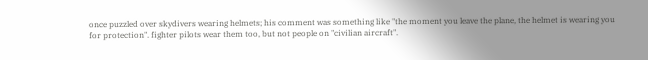once puzzled over skydivers wearing helmets; his comment was something like "the moment you leave the plane, the helmet is wearing you for protection". fighter pilots wear them too, but not people on "civilian aircraft".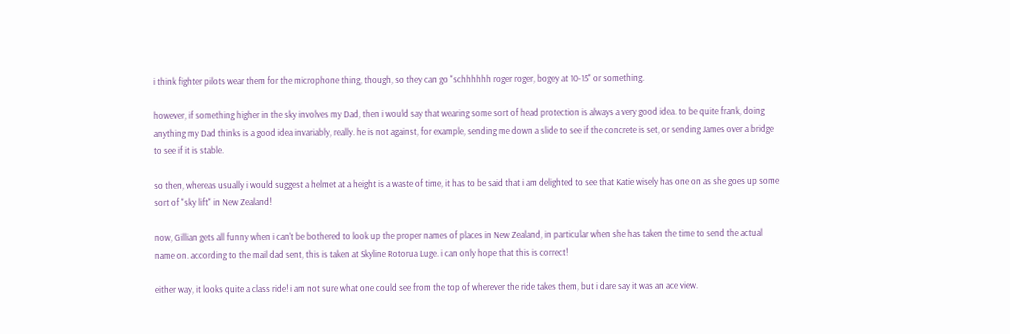i think fighter pilots wear them for the microphone thing, though, so they can go "schhhhhh roger roger, bogey at 10-15" or something.

however, if something higher in the sky involves my Dad, then i would say that wearing some sort of head protection is always a very good idea. to be quite frank, doing anything my Dad thinks is a good idea invariably, really. he is not against, for example, sending me down a slide to see if the concrete is set, or sending James over a bridge to see if it is stable.

so then, whereas usually i would suggest a helmet at a height is a waste of time, it has to be said that i am delighted to see that Katie wisely has one on as she goes up some sort of "sky lift" in New Zealand!

now, Gillian gets all funny when i can't be bothered to look up the proper names of places in New Zealand, in particular when she has taken the time to send the actual name on. according to the mail dad sent, this is taken at Skyline Rotorua Luge. i can only hope that this is correct!

either way, it looks quite a class ride! i am not sure what one could see from the top of wherever the ride takes them, but i dare say it was an ace view.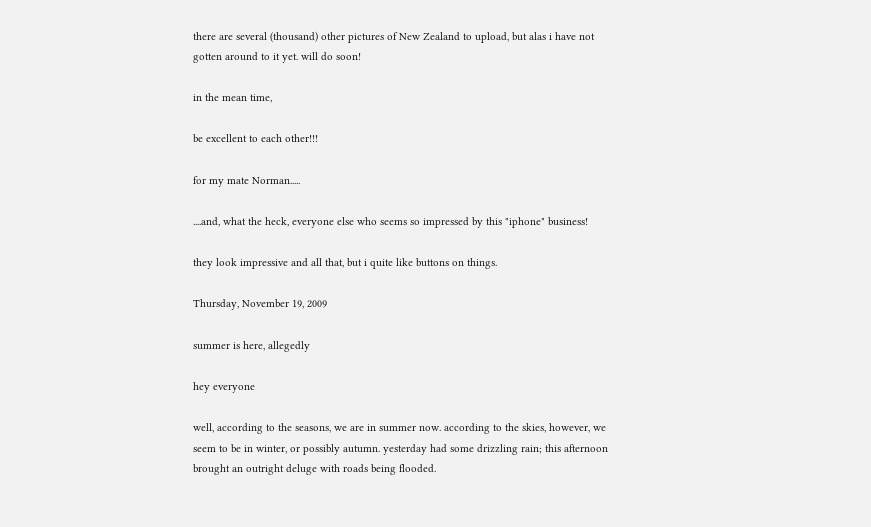there are several (thousand) other pictures of New Zealand to upload, but alas i have not gotten around to it yet. will do soon!

in the mean time,

be excellent to each other!!!

for my mate Norman.....

....and, what the heck, everyone else who seems so impressed by this "iphone" business!

they look impressive and all that, but i quite like buttons on things.

Thursday, November 19, 2009

summer is here, allegedly

hey everyone

well, according to the seasons, we are in summer now. according to the skies, however, we seem to be in winter, or possibly autumn. yesterday had some drizzling rain; this afternoon brought an outright deluge with roads being flooded.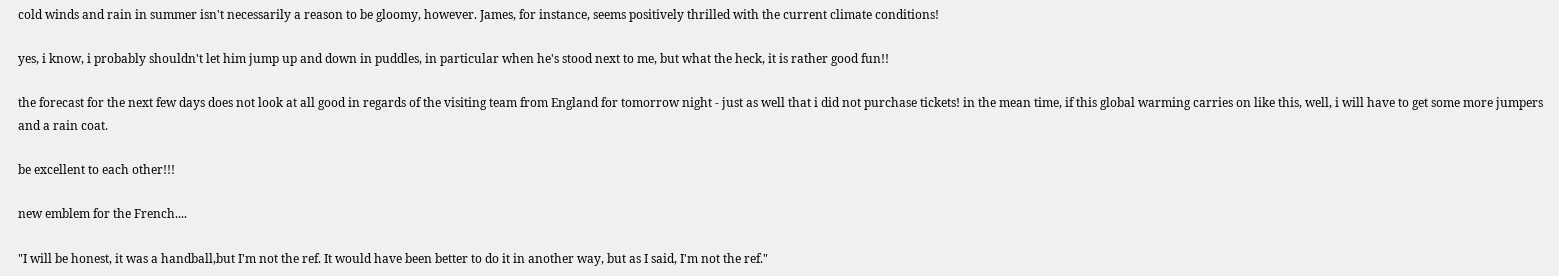cold winds and rain in summer isn't necessarily a reason to be gloomy, however. James, for instance, seems positively thrilled with the current climate conditions!

yes, i know, i probably shouldn't let him jump up and down in puddles, in particular when he's stood next to me, but what the heck, it is rather good fun!!

the forecast for the next few days does not look at all good in regards of the visiting team from England for tomorrow night - just as well that i did not purchase tickets! in the mean time, if this global warming carries on like this, well, i will have to get some more jumpers and a rain coat.

be excellent to each other!!!

new emblem for the French....

"I will be honest, it was a handball,but I'm not the ref. It would have been better to do it in another way, but as I said, I'm not the ref."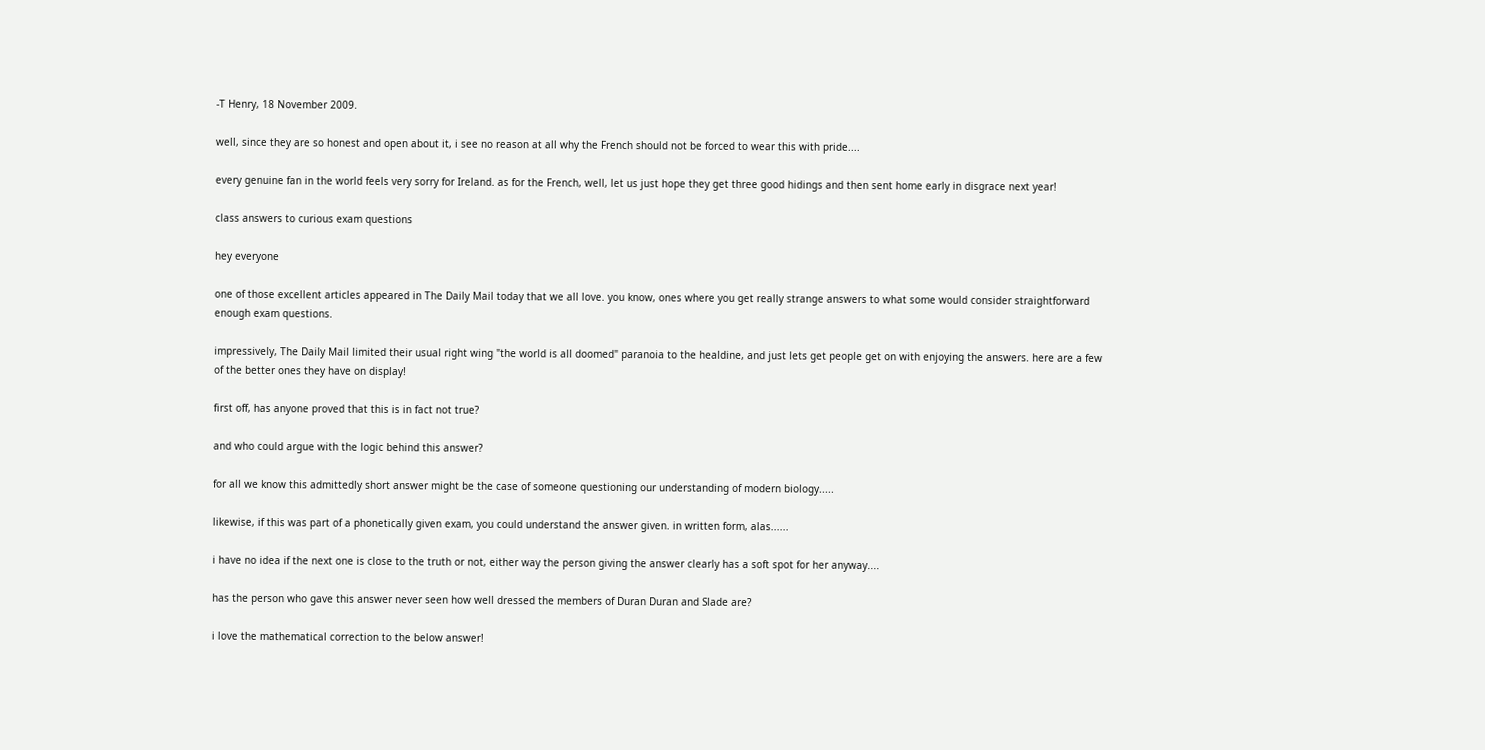-T Henry, 18 November 2009.

well, since they are so honest and open about it, i see no reason at all why the French should not be forced to wear this with pride....

every genuine fan in the world feels very sorry for Ireland. as for the French, well, let us just hope they get three good hidings and then sent home early in disgrace next year!

class answers to curious exam questions

hey everyone

one of those excellent articles appeared in The Daily Mail today that we all love. you know, ones where you get really strange answers to what some would consider straightforward enough exam questions.

impressively, The Daily Mail limited their usual right wing "the world is all doomed" paranoia to the healdine, and just lets get people get on with enjoying the answers. here are a few of the better ones they have on display!

first off, has anyone proved that this is in fact not true?

and who could argue with the logic behind this answer?

for all we know this admittedly short answer might be the case of someone questioning our understanding of modern biology.....

likewise, if this was part of a phonetically given exam, you could understand the answer given. in written form, alas......

i have no idea if the next one is close to the truth or not, either way the person giving the answer clearly has a soft spot for her anyway....

has the person who gave this answer never seen how well dressed the members of Duran Duran and Slade are?

i love the mathematical correction to the below answer!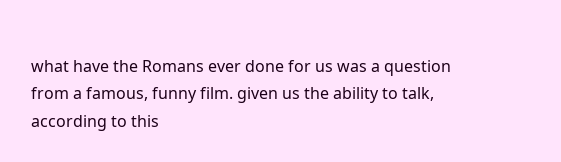what have the Romans ever done for us was a question from a famous, funny film. given us the ability to talk, according to this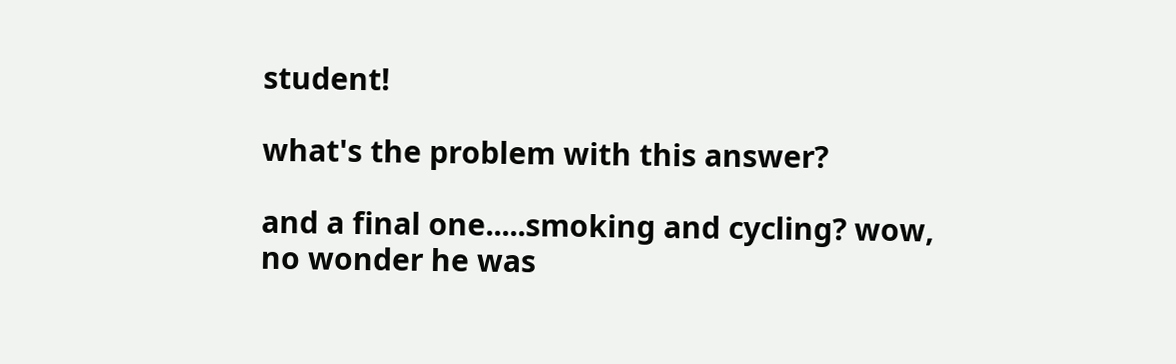student!

what's the problem with this answer?

and a final one.....smoking and cycling? wow, no wonder he was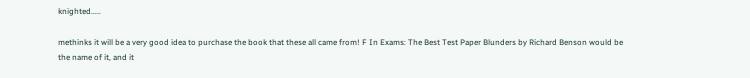knighted.....

methinks it will be a very good idea to purchase the book that these all came from! F In Exams: The Best Test Paper Blunders by Richard Benson would be the name of it, and it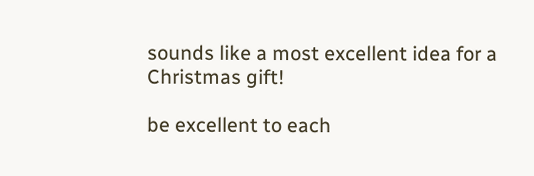sounds like a most excellent idea for a Christmas gift!

be excellent to each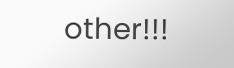other!!!